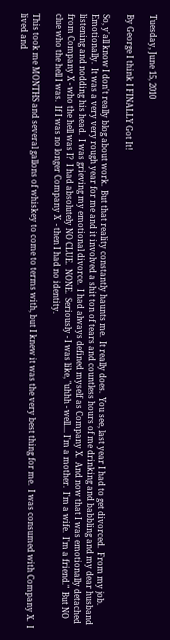Tuesday, June 15, 2010

By George I think I FINALLY Got It!

So, y'all know I don't really blog about work.  But that reality constantly haunts me.  It really does.  You see, last year I had to get divorced.  From my job. Emotionally.  It was a very very rough year for me and it involved a shit ton of tears and countless hours of me drinking and babbling and my dear husband listening and nodding his head.  I was grieving my emotional divorce.  I had always defined myself as Company X.  And now that I was emotionally detached from Company X - who the hell was I?  I had absolutely NO CLUE.  NONE.  Seriously - I was like, "uhhh - well.... I'm a mother.  I'm a wife.  I'm a friend."  But NO clue who the hell I was.  If I was no longer Company X  - then I had no identity.

This took me MONTHS and several gallons of whiskey to come to terms with, but I knew it was the very best thing for me.  I was consumed with Company X.  I lived and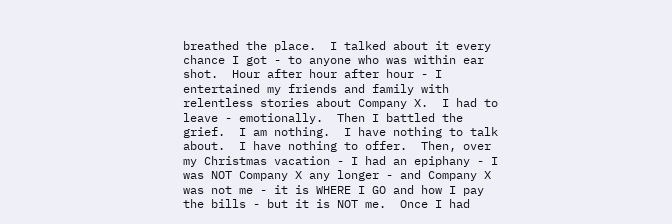breathed the place.  I talked about it every chance I got - to anyone who was within ear shot.  Hour after hour after hour - I entertained my friends and family with relentless stories about Company X.  I had to leave - emotionally.  Then I battled the grief.  I am nothing.  I have nothing to talk about.  I have nothing to offer.  Then, over my Christmas vacation - I had an epiphany - I was NOT Company X any longer - and Company X was not me - it is WHERE I GO and how I pay the bills - but it is NOT me.  Once I had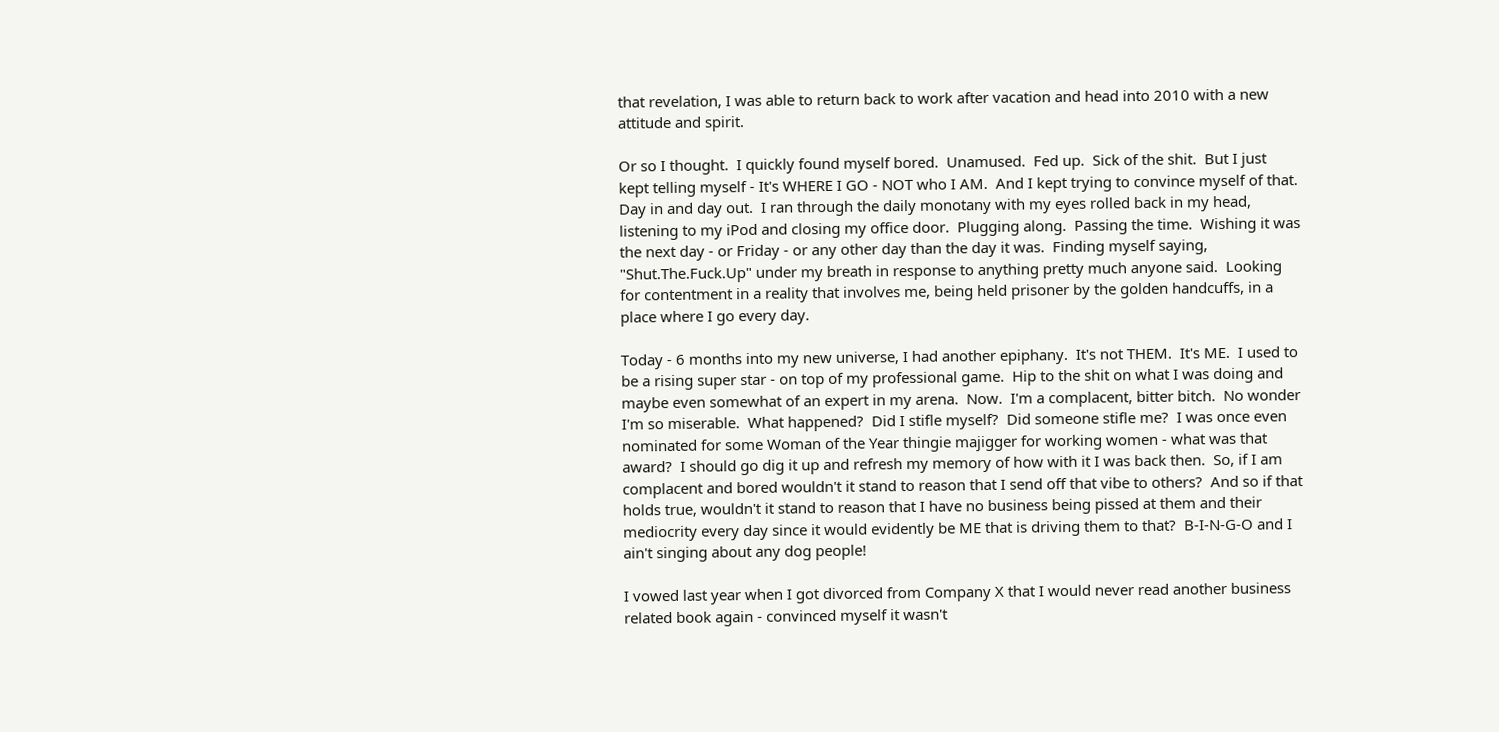that revelation, I was able to return back to work after vacation and head into 2010 with a new attitude and spirit.

Or so I thought.  I quickly found myself bored.  Unamused.  Fed up.  Sick of the shit.  But I just kept telling myself - It's WHERE I GO - NOT who I AM.  And I kept trying to convince myself of that.  Day in and day out.  I ran through the daily monotany with my eyes rolled back in my head, listening to my iPod and closing my office door.  Plugging along.  Passing the time.  Wishing it was the next day - or Friday - or any other day than the day it was.  Finding myself saying, "Shut.The.Fuck.Up" under my breath in response to anything pretty much anyone said.  Looking for contentment in a reality that involves me, being held prisoner by the golden handcuffs, in a place where I go every day.

Today - 6 months into my new universe, I had another epiphany.  It's not THEM.  It's ME.  I used to be a rising super star - on top of my professional game.  Hip to the shit on what I was doing and maybe even somewhat of an expert in my arena.  Now.  I'm a complacent, bitter bitch.  No wonder I'm so miserable.  What happened?  Did I stifle myself?  Did someone stifle me?  I was once even nominated for some Woman of the Year thingie majigger for working women - what was that award?  I should go dig it up and refresh my memory of how with it I was back then.  So, if I am complacent and bored wouldn't it stand to reason that I send off that vibe to others?  And so if that holds true, wouldn't it stand to reason that I have no business being pissed at them and their mediocrity every day since it would evidently be ME that is driving them to that?  B-I-N-G-O and I ain't singing about any dog people!

I vowed last year when I got divorced from Company X that I would never read another business related book again - convinced myself it wasn't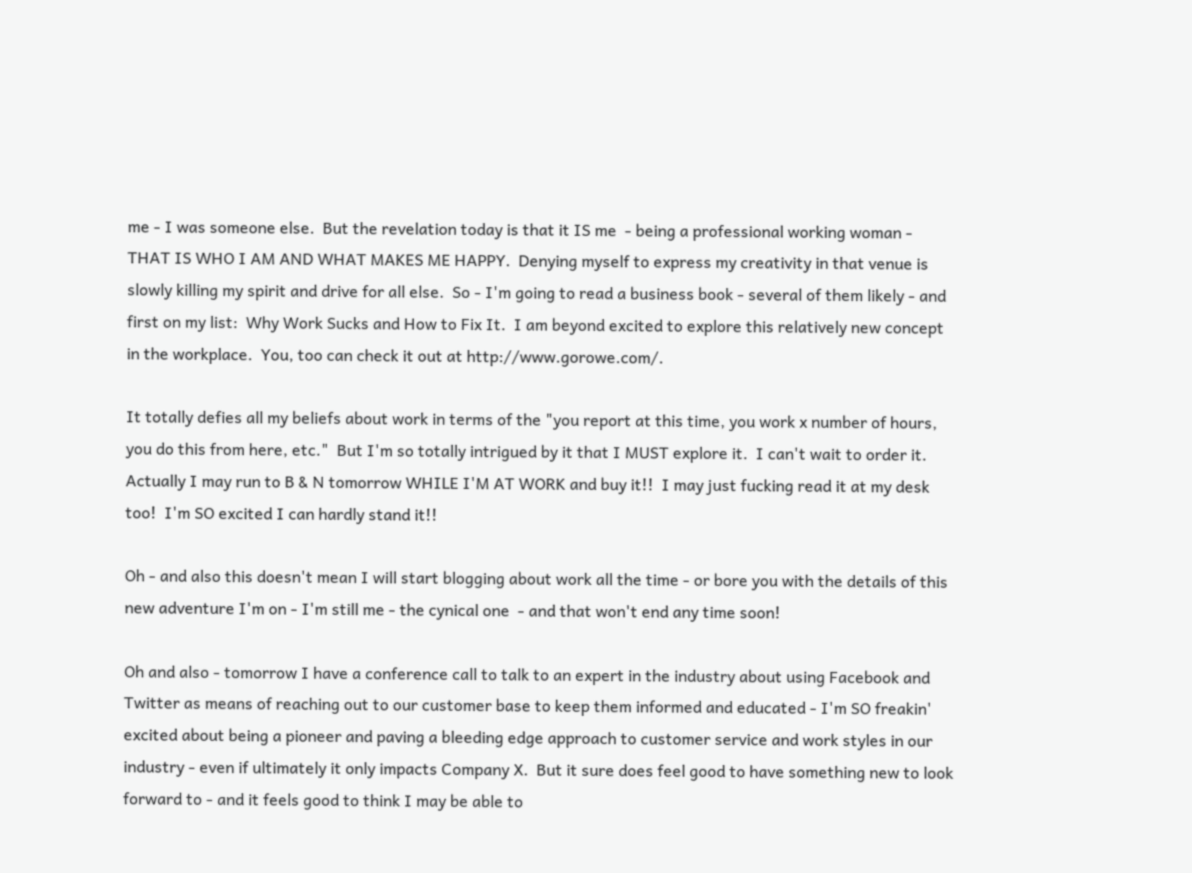me - I was someone else.  But the revelation today is that it IS me  - being a professional working woman - THAT IS WHO I AM AND WHAT MAKES ME HAPPY.  Denying myself to express my creativity in that venue is slowly killing my spirit and drive for all else.  So - I'm going to read a business book - several of them likely - and first on my list:  Why Work Sucks and How to Fix It.  I am beyond excited to explore this relatively new concept in the workplace.  You, too can check it out at http://www.gorowe.com/.

It totally defies all my beliefs about work in terms of the "you report at this time, you work x number of hours, you do this from here, etc."  But I'm so totally intrigued by it that I MUST explore it.  I can't wait to order it.  Actually I may run to B & N tomorrow WHILE I'M AT WORK and buy it!!  I may just fucking read it at my desk too!  I'm SO excited I can hardly stand it!!

Oh - and also this doesn't mean I will start blogging about work all the time - or bore you with the details of this new adventure I'm on - I'm still me - the cynical one  - and that won't end any time soon!

Oh and also - tomorrow I have a conference call to talk to an expert in the industry about using Facebook and Twitter as means of reaching out to our customer base to keep them informed and educated - I'm SO freakin' excited about being a pioneer and paving a bleeding edge approach to customer service and work styles in our industry - even if ultimately it only impacts Company X.  But it sure does feel good to have something new to look forward to - and it feels good to think I may be able to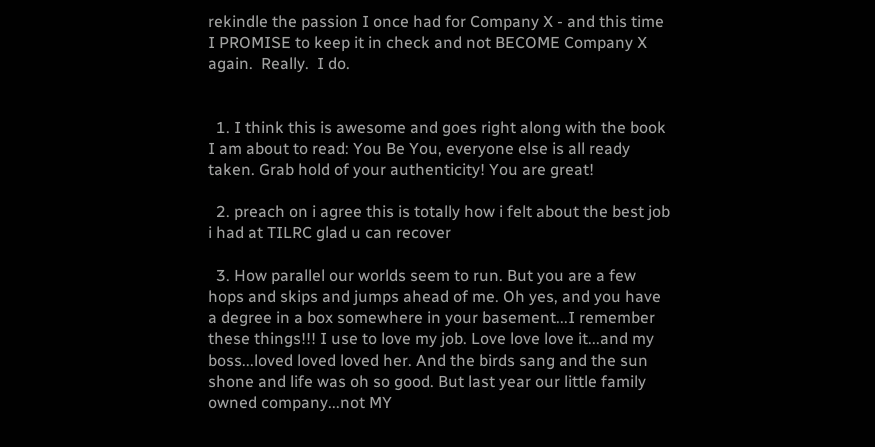rekindle the passion I once had for Company X - and this time I PROMISE to keep it in check and not BECOME Company X again.  Really.  I do.


  1. I think this is awesome and goes right along with the book I am about to read: You Be You, everyone else is all ready taken. Grab hold of your authenticity! You are great!

  2. preach on i agree this is totally how i felt about the best job i had at TILRC glad u can recover

  3. How parallel our worlds seem to run. But you are a few hops and skips and jumps ahead of me. Oh yes, and you have a degree in a box somewhere in your basement...I remember these things!!! I use to love my job. Love love love it...and my boss...loved loved loved her. And the birds sang and the sun shone and life was oh so good. But last year our little family owned company...not MY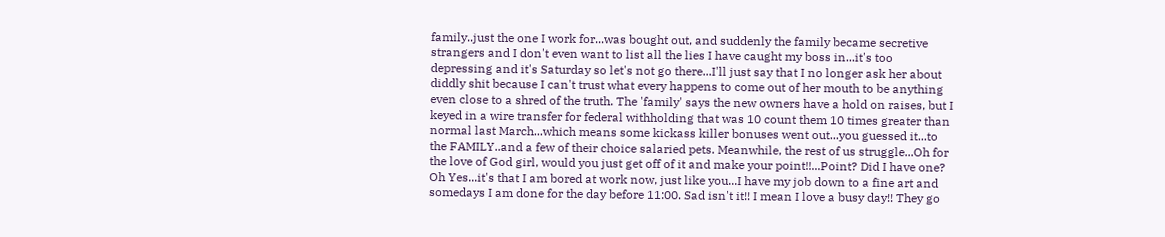family..just the one I work for...was bought out, and suddenly the family became secretive strangers and I don't even want to list all the lies I have caught my boss in...it's too depressing and it's Saturday so let's not go there...I'll just say that I no longer ask her about diddly shit because I can't trust what every happens to come out of her mouth to be anything even close to a shred of the truth. The 'family' says the new owners have a hold on raises, but I keyed in a wire transfer for federal withholding that was 10 count them 10 times greater than normal last March...which means some kickass killer bonuses went out...you guessed it...to the FAMILY..and a few of their choice salaried pets. Meanwhile, the rest of us struggle...Oh for the love of God girl, would you just get off of it and make your point!!...Point? Did I have one? Oh Yes...it's that I am bored at work now, just like you...I have my job down to a fine art and somedays I am done for the day before 11:00. Sad isn't it!! I mean I love a busy day!! They go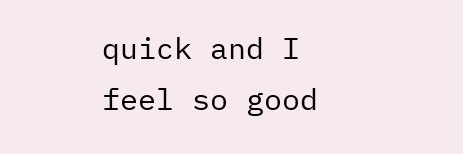quick and I feel so good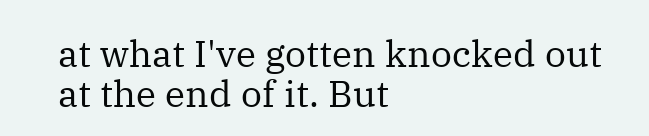at what I've gotten knocked out at the end of it. But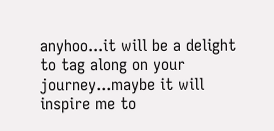anyhoo...it will be a delight to tag along on your journey...maybe it will inspire me to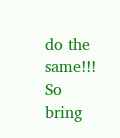do the same!!! So bring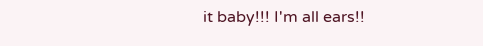it baby!!! I'm all ears!!